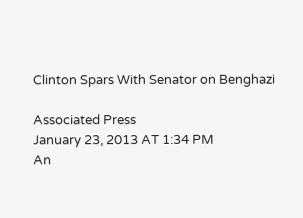Clinton Spars With Senator on Benghazi

Associated Press
January 23, 2013 AT 1:34 PM
An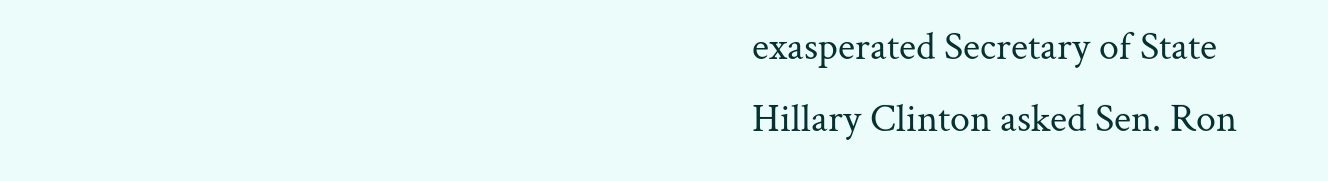exasperated Secretary of State Hillary Clinton asked Sen. Ron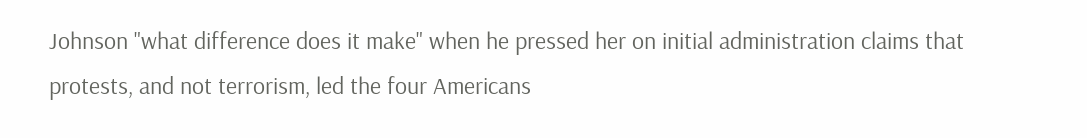Johnson "what difference does it make" when he pressed her on initial administration claims that protests, and not terrorism, led the four Americans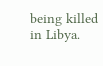being killed in Libya.